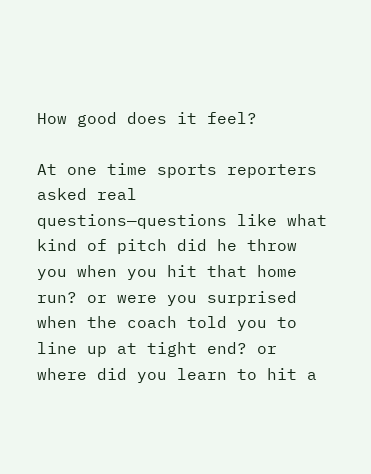How good does it feel?

At one time sports reporters asked real questions—questions like what kind of pitch did he throw you when you hit that home run? or were you surprised when the coach told you to line up at tight end? or where did you learn to hit a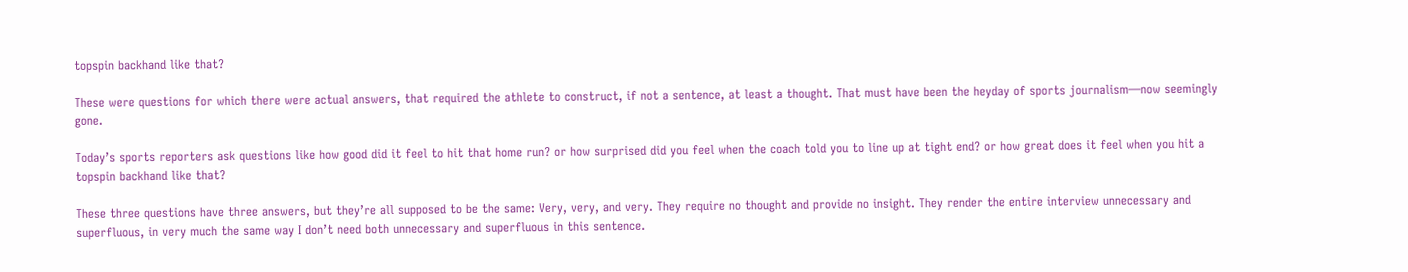topspin backhand like that?

These were questions for which there were actual answers, that required the athlete to construct, if not a sentence, at least a thought. That must have been the heyday of sports journalism—now seemingly gone.

Today’s sports reporters ask questions like how good did it feel to hit that home run? or how surprised did you feel when the coach told you to line up at tight end? or how great does it feel when you hit a topspin backhand like that?

These three questions have three answers, but they’re all supposed to be the same: Very, very, and very. They require no thought and provide no insight. They render the entire interview unnecessary and superfluous, in very much the same way I don’t need both unnecessary and superfluous in this sentence.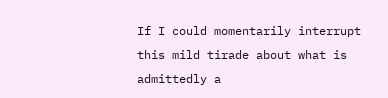If I could momentarily interrupt this mild tirade about what is admittedly a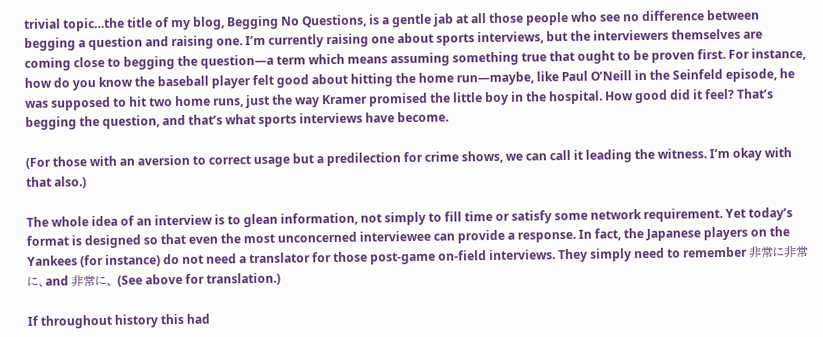trivial topic…the title of my blog, Begging No Questions, is a gentle jab at all those people who see no difference between begging a question and raising one. I’m currently raising one about sports interviews, but the interviewers themselves are coming close to begging the question—a term which means assuming something true that ought to be proven first. For instance, how do you know the baseball player felt good about hitting the home run—maybe, like Paul O’Neill in the Seinfeld episode, he was supposed to hit two home runs, just the way Kramer promised the little boy in the hospital. How good did it feel? That’s begging the question, and that’s what sports interviews have become.

(For those with an aversion to correct usage but a predilection for crime shows, we can call it leading the witness. I’m okay with that also.)

The whole idea of an interview is to glean information, not simply to fill time or satisfy some network requirement. Yet today’s format is designed so that even the most unconcerned interviewee can provide a response. In fact, the Japanese players on the Yankees (for instance) do not need a translator for those post-game on-field interviews. They simply need to remember 非常に非常に、and 非常に、 (See above for translation.)

If throughout history this had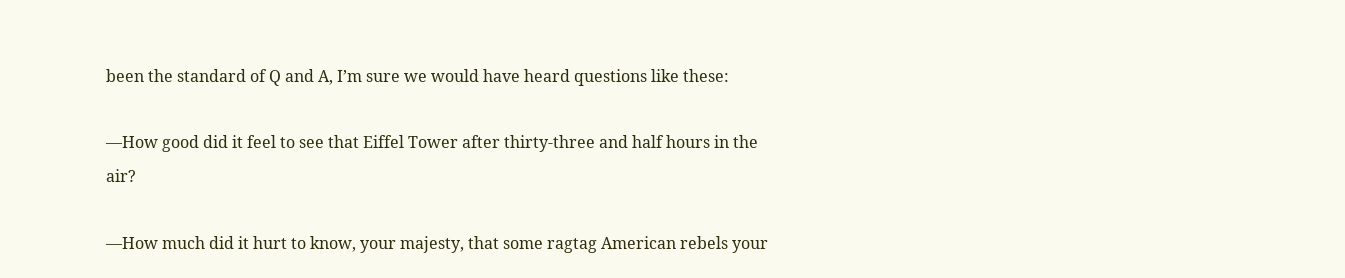been the standard of Q and A, I’m sure we would have heard questions like these:

—How good did it feel to see that Eiffel Tower after thirty-three and half hours in the air?

—How much did it hurt to know, your majesty, that some ragtag American rebels your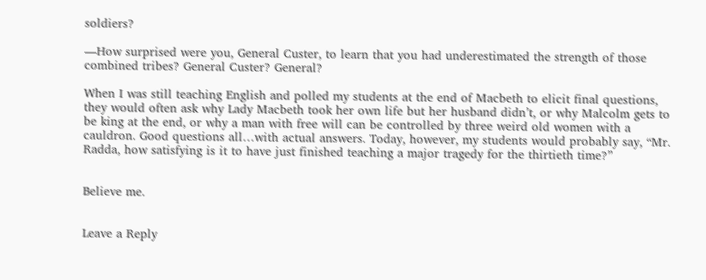soldiers?

—How surprised were you, General Custer, to learn that you had underestimated the strength of those combined tribes? General Custer? General?

When I was still teaching English and polled my students at the end of Macbeth to elicit final questions, they would often ask why Lady Macbeth took her own life but her husband didn’t, or why Malcolm gets to be king at the end, or why a man with free will can be controlled by three weird old women with a cauldron. Good questions all…with actual answers. Today, however, my students would probably say, “Mr. Radda, how satisfying is it to have just finished teaching a major tragedy for the thirtieth time?”


Believe me.


Leave a Reply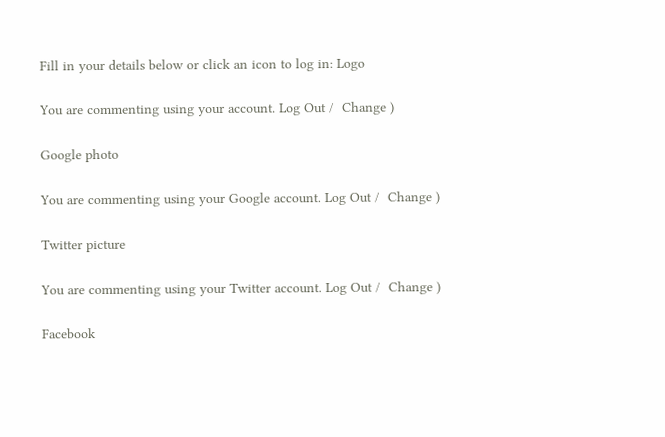Fill in your details below or click an icon to log in: Logo

You are commenting using your account. Log Out /  Change )

Google photo

You are commenting using your Google account. Log Out /  Change )

Twitter picture

You are commenting using your Twitter account. Log Out /  Change )

Facebook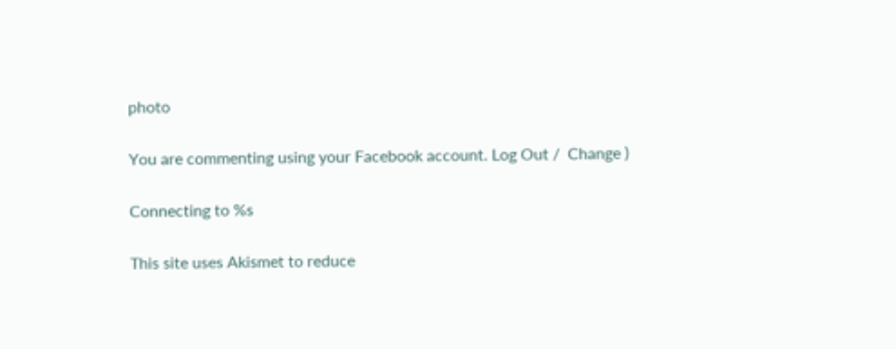photo

You are commenting using your Facebook account. Log Out /  Change )

Connecting to %s

This site uses Akismet to reduce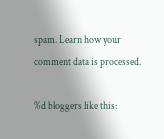spam. Learn how your comment data is processed.

%d bloggers like this: